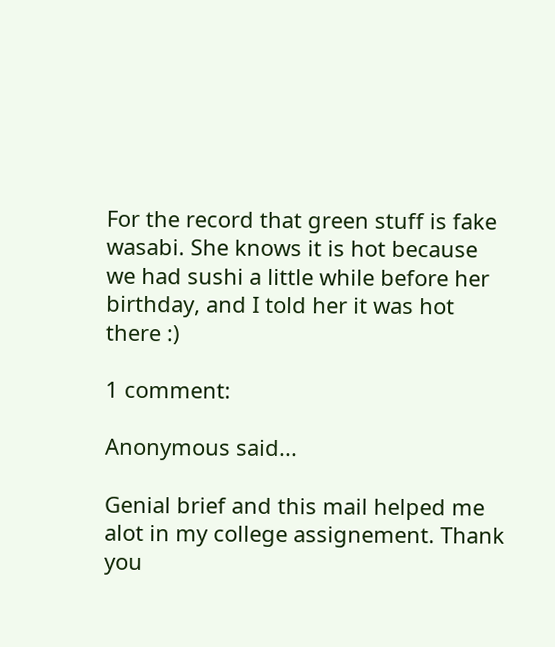For the record that green stuff is fake wasabi. She knows it is hot because we had sushi a little while before her birthday, and I told her it was hot there :)

1 comment:

Anonymous said...

Genial brief and this mail helped me alot in my college assignement. Thank you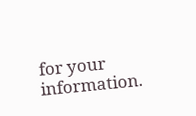for your information.